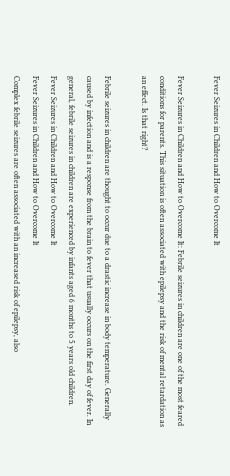Fever Seizures in Children and How to Overcome It

Fever Seizures in Children and How to Overcome It: Febrile seizures in children are one of the most feared conditions for parents. This situation is often associated with epilepsy and the risk of mental retardation as an effect. Is that right?

Febrile seizures in children are thought to occur due to a drastic increase in body temperature. Generally caused by infection and is a response from the brain to fever that usually occurs on the first day of fever. In general, febrile seizures in children are experienced by infants aged 6 months to 5 years old children.
Fever Seizures in Children and How to Overcome It
Fever Seizures in Children and How to Overcome It
Complex febrile seizures are often associated with an increased risk of epilepsy, also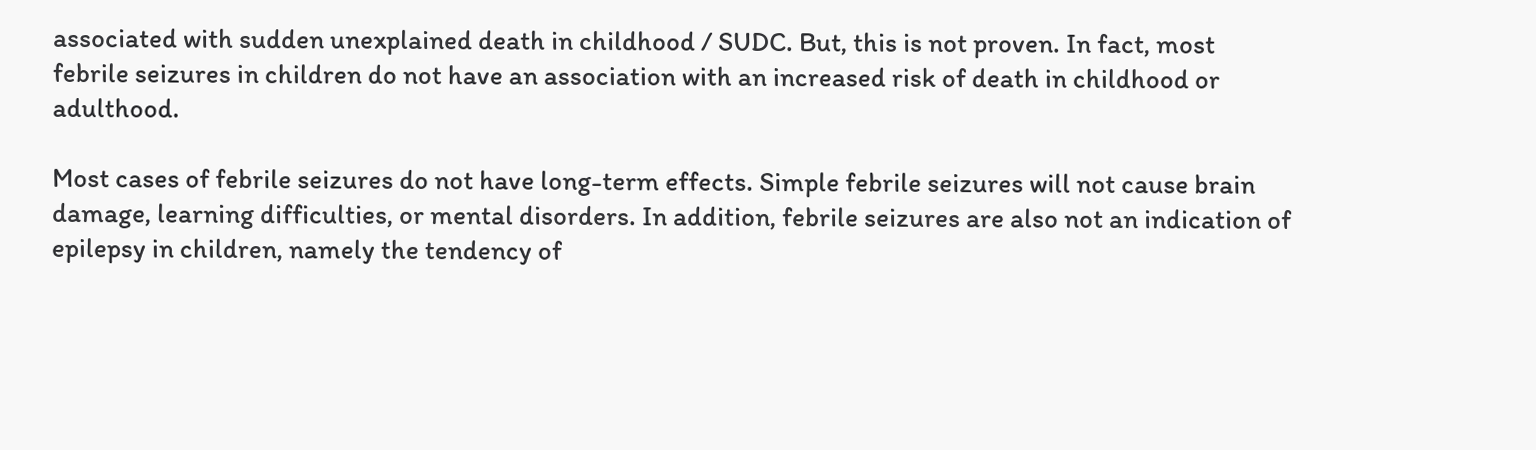associated with sudden unexplained death in childhood / SUDC. But, this is not proven. In fact, most febrile seizures in children do not have an association with an increased risk of death in childhood or adulthood.

Most cases of febrile seizures do not have long-term effects. Simple febrile seizures will not cause brain damage, learning difficulties, or mental disorders. In addition, febrile seizures are also not an indication of epilepsy in children, namely the tendency of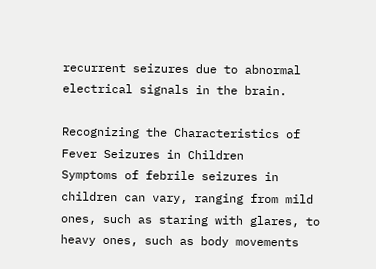recurrent seizures due to abnormal electrical signals in the brain.

Recognizing the Characteristics of Fever Seizures in Children
Symptoms of febrile seizures in children can vary, ranging from mild ones, such as staring with glares, to heavy ones, such as body movements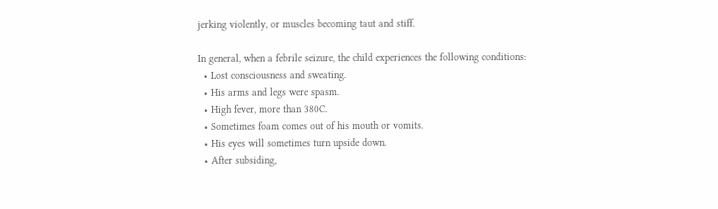jerking violently, or muscles becoming taut and stiff.

In general, when a febrile seizure, the child experiences the following conditions:
  • Lost consciousness and sweating.
  • His arms and legs were spasm.
  • High fever, more than 380C.
  • Sometimes foam comes out of his mouth or vomits.
  • His eyes will sometimes turn upside down.
  • After subsiding,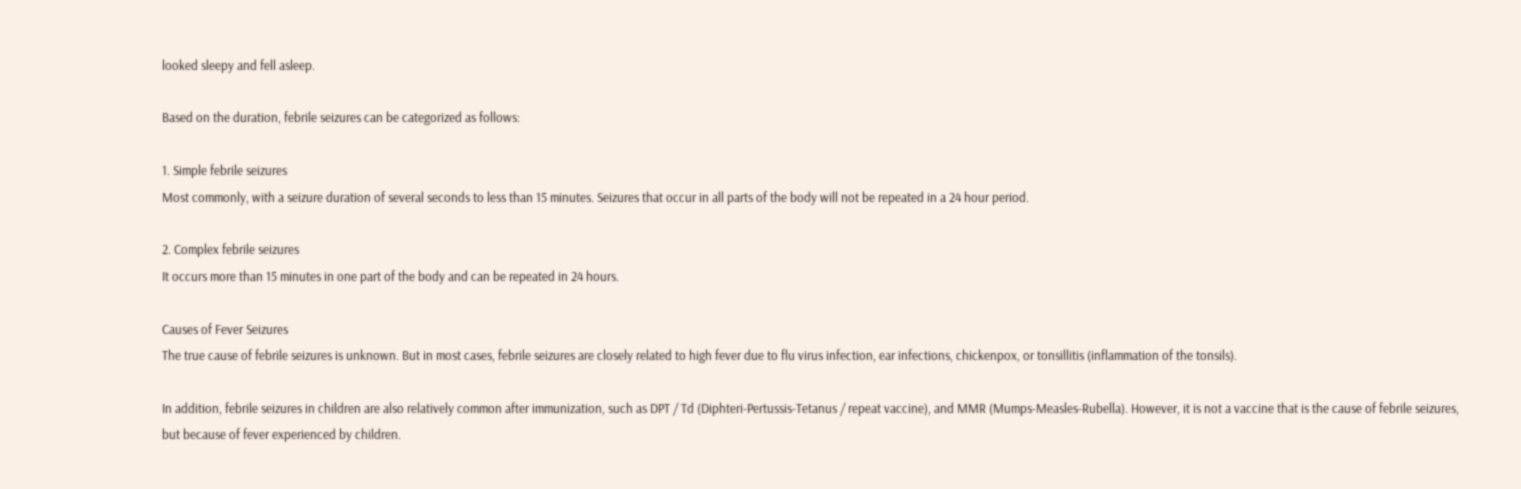looked sleepy and fell asleep.

Based on the duration, febrile seizures can be categorized as follows:

1. Simple febrile seizures
Most commonly, with a seizure duration of several seconds to less than 15 minutes. Seizures that occur in all parts of the body will not be repeated in a 24 hour period.

2. Complex febrile seizures
It occurs more than 15 minutes in one part of the body and can be repeated in 24 hours.

Causes of Fever Seizures
The true cause of febrile seizures is unknown. But in most cases, febrile seizures are closely related to high fever due to flu virus infection, ear infections, chickenpox, or tonsillitis (inflammation of the tonsils).

In addition, febrile seizures in children are also relatively common after immunization, such as DPT / Td (Diphteri-Pertussis-Tetanus / repeat vaccine), and MMR (Mumps-Measles-Rubella). However, it is not a vaccine that is the cause of febrile seizures, but because of fever experienced by children.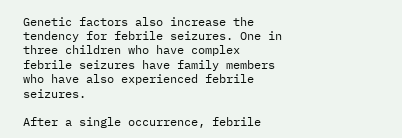Genetic factors also increase the tendency for febrile seizures. One in three children who have complex febrile seizures have family members who have also experienced febrile seizures.

After a single occurrence, febrile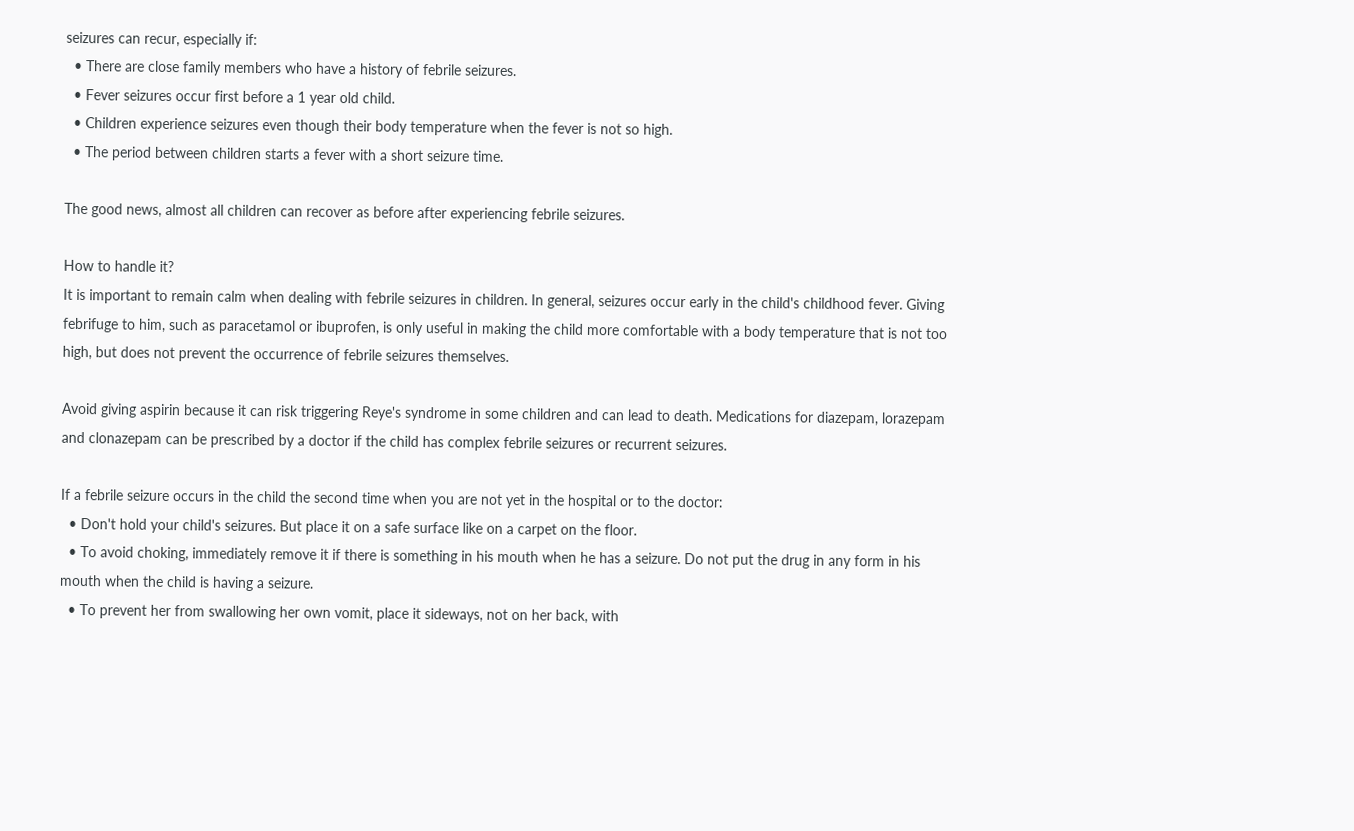seizures can recur, especially if:
  • There are close family members who have a history of febrile seizures.
  • Fever seizures occur first before a 1 year old child.
  • Children experience seizures even though their body temperature when the fever is not so high.
  • The period between children starts a fever with a short seizure time.

The good news, almost all children can recover as before after experiencing febrile seizures.

How to handle it?
It is important to remain calm when dealing with febrile seizures in children. In general, seizures occur early in the child's childhood fever. Giving febrifuge to him, such as paracetamol or ibuprofen, is only useful in making the child more comfortable with a body temperature that is not too high, but does not prevent the occurrence of febrile seizures themselves.

Avoid giving aspirin because it can risk triggering Reye's syndrome in some children and can lead to death. Medications for diazepam, lorazepam and clonazepam can be prescribed by a doctor if the child has complex febrile seizures or recurrent seizures.

If a febrile seizure occurs in the child the second time when you are not yet in the hospital or to the doctor:
  • Don't hold your child's seizures. But place it on a safe surface like on a carpet on the floor.
  • To avoid choking, immediately remove it if there is something in his mouth when he has a seizure. Do not put the drug in any form in his mouth when the child is having a seizure.
  • To prevent her from swallowing her own vomit, place it sideways, not on her back, with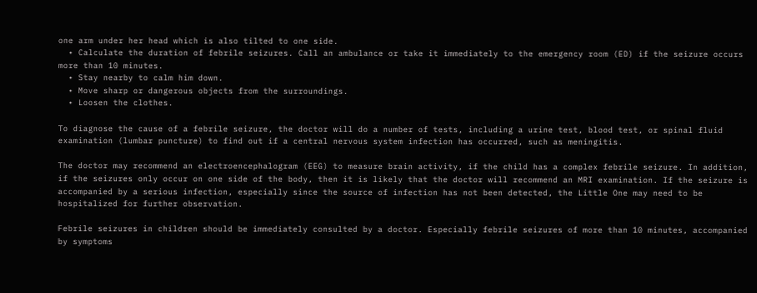one arm under her head which is also tilted to one side.
  • Calculate the duration of febrile seizures. Call an ambulance or take it immediately to the emergency room (ED) if the seizure occurs more than 10 minutes.
  • Stay nearby to calm him down.
  • Move sharp or dangerous objects from the surroundings.
  • Loosen the clothes.

To diagnose the cause of a febrile seizure, the doctor will do a number of tests, including a urine test, blood test, or spinal fluid examination (lumbar puncture) to find out if a central nervous system infection has occurred, such as meningitis.

The doctor may recommend an electroencephalogram (EEG) to measure brain activity, if the child has a complex febrile seizure. In addition, if the seizures only occur on one side of the body, then it is likely that the doctor will recommend an MRI examination. If the seizure is accompanied by a serious infection, especially since the source of infection has not been detected, the Little One may need to be hospitalized for further observation.

Febrile seizures in children should be immediately consulted by a doctor. Especially febrile seizures of more than 10 minutes, accompanied by symptoms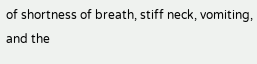of shortness of breath, stiff neck, vomiting, and the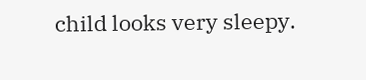child looks very sleepy.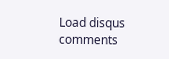Load disqus comments